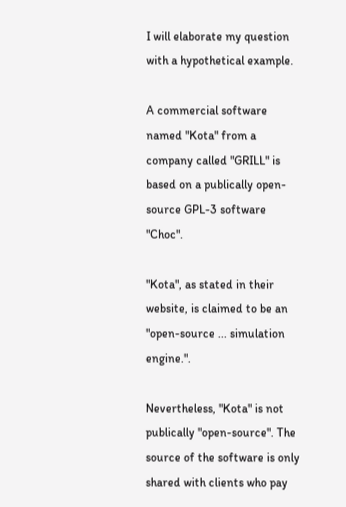I will elaborate my question with a hypothetical example.

A commercial software named "Kota" from a company called "GRILL" is based on a publically open-source GPL-3 software "Choc".

"Kota", as stated in their website, is claimed to be an "open-source ... simulation engine.".

Nevertheless, "Kota" is not publically "open-source". The source of the software is only shared with clients who pay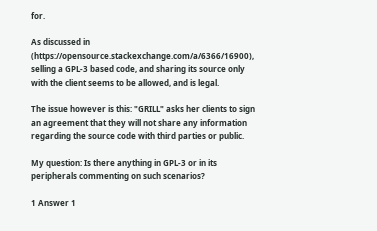for.

As discussed in (https://opensource.stackexchange.com/a/6366/16900), selling a GPL-3 based code, and sharing its source only with the client seems to be allowed, and is legal.

The issue however is this: "GRILL" asks her clients to sign an agreement that they will not share any information regarding the source code with third parties or public.

My question: Is there anything in GPL-3 or in its peripherals commenting on such scenarios?

1 Answer 1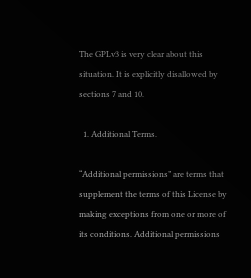The GPLv3 is very clear about this situation. It is explicitly disallowed by sections 7 and 10.

  1. Additional Terms.

“Additional permissions” are terms that supplement the terms of this License by making exceptions from one or more of its conditions. Additional permissions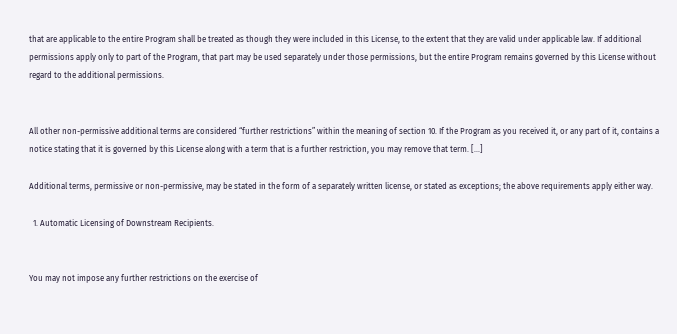that are applicable to the entire Program shall be treated as though they were included in this License, to the extent that they are valid under applicable law. If additional permissions apply only to part of the Program, that part may be used separately under those permissions, but the entire Program remains governed by this License without regard to the additional permissions.


All other non-permissive additional terms are considered “further restrictions” within the meaning of section 10. If the Program as you received it, or any part of it, contains a notice stating that it is governed by this License along with a term that is a further restriction, you may remove that term. [...]

Additional terms, permissive or non-permissive, may be stated in the form of a separately written license, or stated as exceptions; the above requirements apply either way.

  1. Automatic Licensing of Downstream Recipients.


You may not impose any further restrictions on the exercise of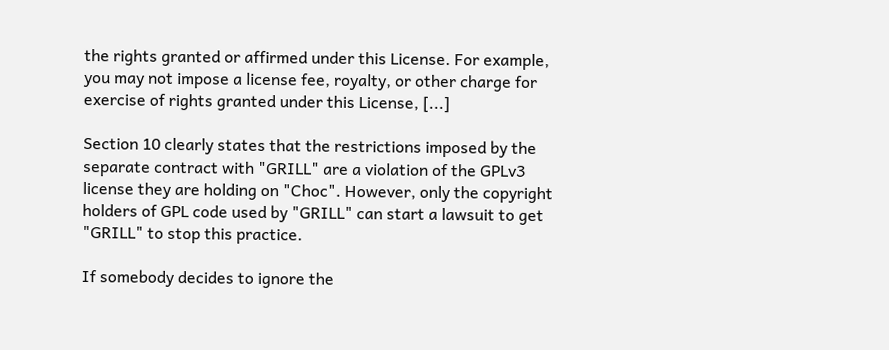the rights granted or affirmed under this License. For example, you may not impose a license fee, royalty, or other charge for exercise of rights granted under this License, [...]

Section 10 clearly states that the restrictions imposed by the separate contract with "GRILL" are a violation of the GPLv3 license they are holding on "Choc". However, only the copyright holders of GPL code used by "GRILL" can start a lawsuit to get "GRILL" to stop this practice.

If somebody decides to ignore the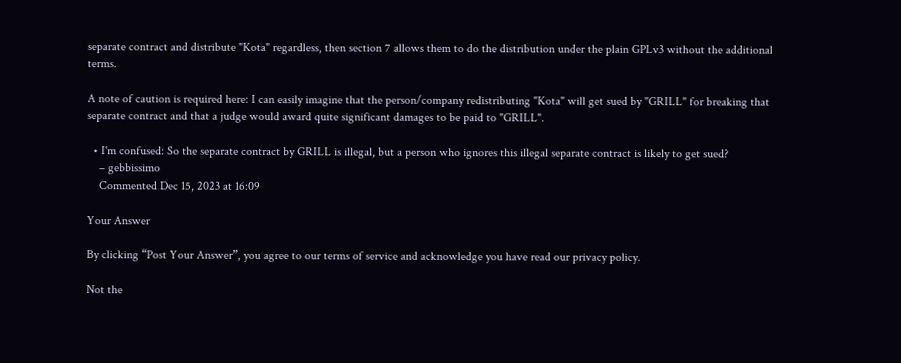separate contract and distribute "Kota" regardless, then section 7 allows them to do the distribution under the plain GPLv3 without the additional terms.

A note of caution is required here: I can easily imagine that the person/company redistributing "Kota" will get sued by "GRILL" for breaking that separate contract and that a judge would award quite significant damages to be paid to "GRILL".

  • I'm confused: So the separate contract by GRILL is illegal, but a person who ignores this illegal separate contract is likely to get sued?
    – gebbissimo
    Commented Dec 15, 2023 at 16:09

Your Answer

By clicking “Post Your Answer”, you agree to our terms of service and acknowledge you have read our privacy policy.

Not the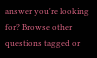answer you're looking for? Browse other questions tagged or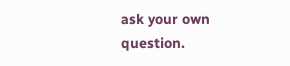ask your own question.